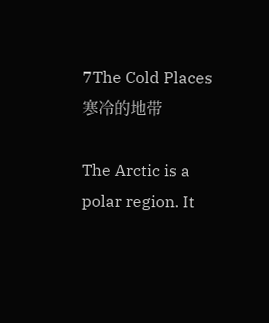7The Cold Places  寒冷的地带

The Arctic is a polar region. It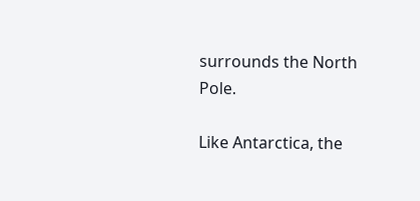surrounds the North Pole.

Like Antarctica, the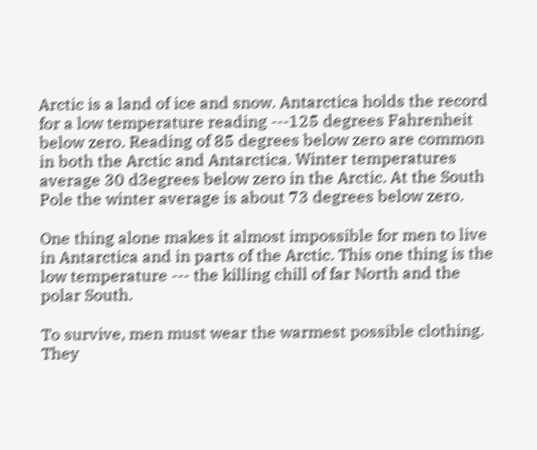Arctic is a land of ice and snow. Antarctica holds the record for a low temperature reading ---125 degrees Fahrenheit below zero. Reading of 85 degrees below zero are common in both the Arctic and Antarctica. Winter temperatures average 30 d3egrees below zero in the Arctic. At the South Pole the winter average is about 73 degrees below zero.

One thing alone makes it almost impossible for men to live in Antarctica and in parts of the Arctic. This one thing is the low temperature --- the killing chill of far North and the polar South.

To survive, men must wear the warmest possible clothing. They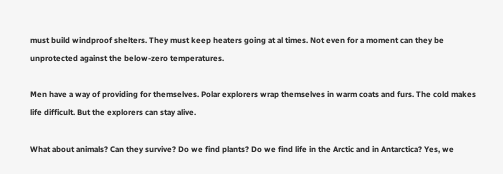must build windproof shelters. They must keep heaters going at al times. Not even for a moment can they be unprotected against the below-zero temperatures.

Men have a way of providing for themselves. Polar explorers wrap themselves in warm coats and furs. The cold makes life difficult. But the explorers can stay alive.

What about animals? Can they survive? Do we find plants? Do we find life in the Arctic and in Antarctica? Yes, we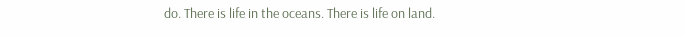do. There is life in the oceans. There is life on land.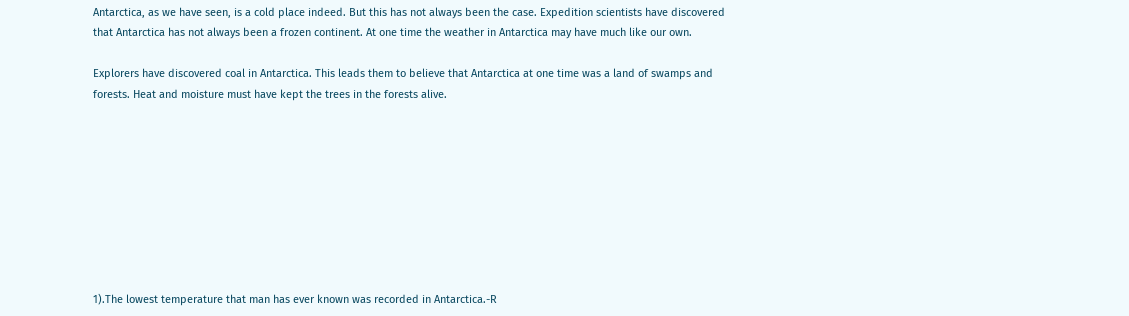Antarctica, as we have seen, is a cold place indeed. But this has not always been the case. Expedition scientists have discovered that Antarctica has not always been a frozen continent. At one time the weather in Antarctica may have much like our own.

Explorers have discovered coal in Antarctica. This leads them to believe that Antarctica at one time was a land of swamps and forests. Heat and moisture must have kept the trees in the forests alive.









1).The lowest temperature that man has ever known was recorded in Antarctica.-R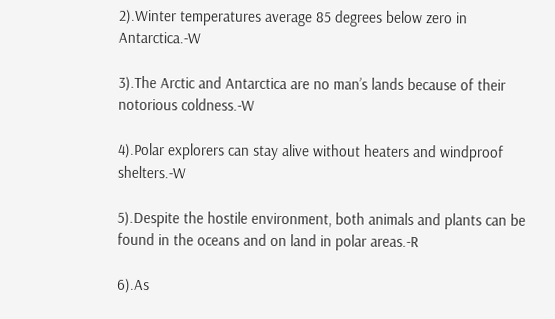2).Winter temperatures average 85 degrees below zero in Antarctica.-W

3).The Arctic and Antarctica are no man’s lands because of their notorious coldness.-W

4).Polar explorers can stay alive without heaters and windproof shelters.-W

5).Despite the hostile environment, both animals and plants can be found in the oceans and on land in polar areas.-R

6).As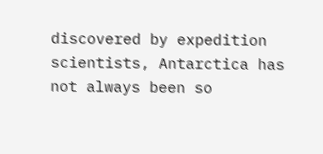discovered by expedition scientists, Antarctica has not always been so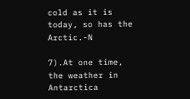cold as it is today, so has the Arctic.-N

7).At one time, the weather in Antarctica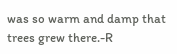was so warm and damp that trees grew there.-R